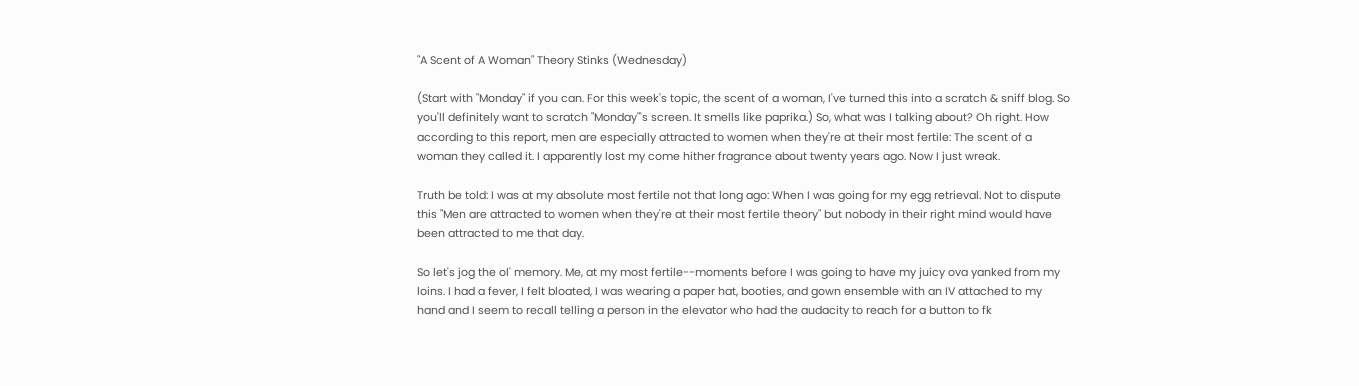"A Scent of A Woman" Theory Stinks (Wednesday)

(Start with "Monday" if you can. For this week's topic, the scent of a woman, I've turned this into a scratch & sniff blog. So you'll definitely want to scratch "Monday"'s screen. It smells like paprika.) So, what was I talking about? Oh right. How according to this report, men are especially attracted to women when they're at their most fertile: The scent of a woman they called it. I apparently lost my come hither fragrance about twenty years ago. Now I just wreak.

Truth be told: I was at my absolute most fertile not that long ago: When I was going for my egg retrieval. Not to dispute this "Men are attracted to women when they're at their most fertile theory" but nobody in their right mind would have been attracted to me that day.

So let's jog the ol' memory. Me, at my most fertile--moments before I was going to have my juicy ova yanked from my loins. I had a fever, I felt bloated, I was wearing a paper hat, booties, and gown ensemble with an IV attached to my hand and I seem to recall telling a person in the elevator who had the audacity to reach for a button to fk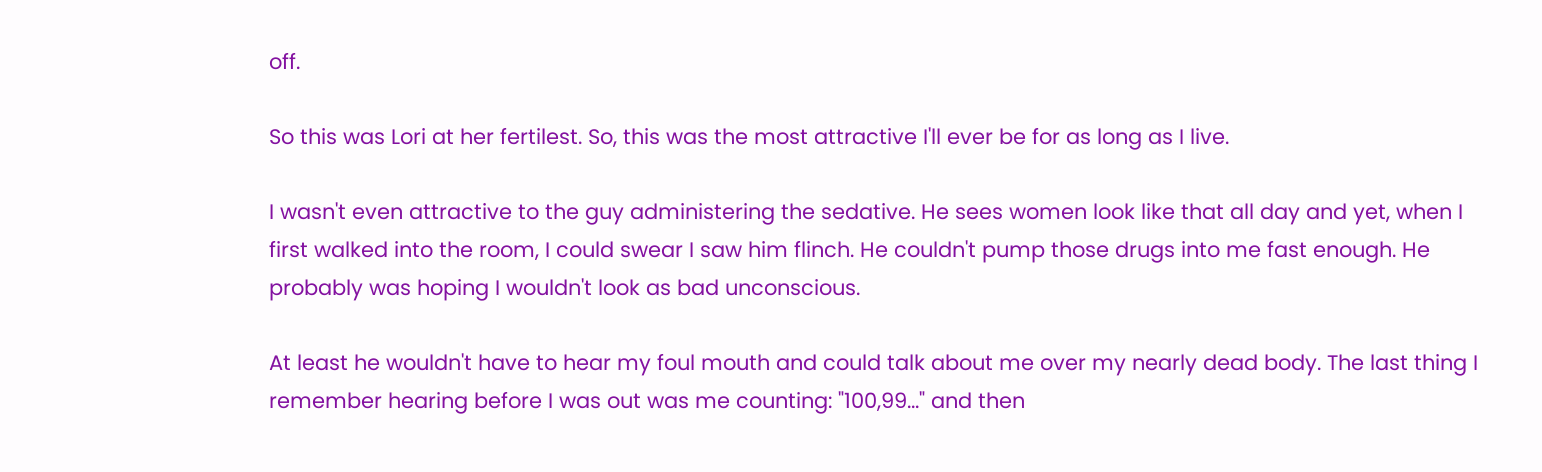off.

So this was Lori at her fertilest. So, this was the most attractive I'll ever be for as long as I live.

I wasn't even attractive to the guy administering the sedative. He sees women look like that all day and yet, when I first walked into the room, I could swear I saw him flinch. He couldn't pump those drugs into me fast enough. He probably was hoping I wouldn't look as bad unconscious.

At least he wouldn't have to hear my foul mouth and could talk about me over my nearly dead body. The last thing I remember hearing before I was out was me counting: "100,99..." and then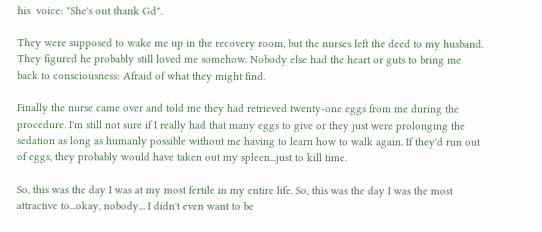his  voice: "She's out thank Gd".

They were supposed to wake me up in the recovery room, but the nurses left the deed to my husband. They figured he probably still loved me somehow. Nobody else had the heart or guts to bring me back to consciousness: Afraid of what they might find.

Finally the nurse came over and told me they had retrieved twenty-one eggs from me during the procedure. I'm still not sure if I really had that many eggs to give or they just were prolonging the sedation as long as humanly possible without me having to learn how to walk again. If they'd run out of eggs, they probably would have taken out my spleen...just to kill time.

So, this was the day I was at my most fertile in my entire life. So, this was the day I was the most attractive to...okay, nobody... I didn't even want to be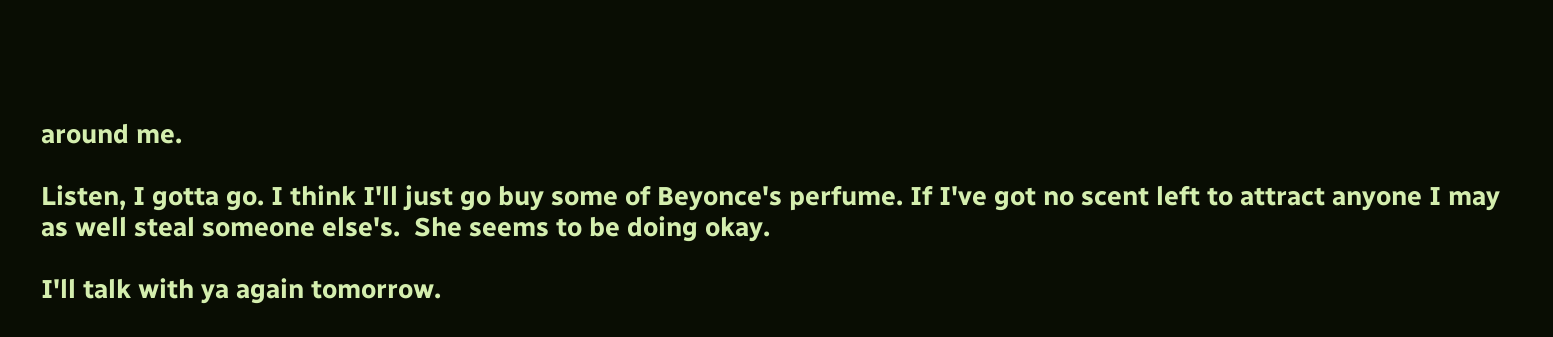around me.

Listen, I gotta go. I think I'll just go buy some of Beyonce's perfume. If I've got no scent left to attract anyone I may as well steal someone else's.  She seems to be doing okay.

I'll talk with ya again tomorrow.